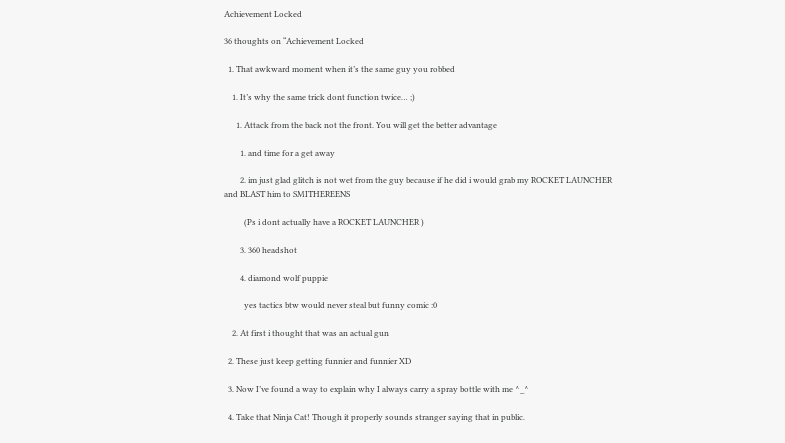Achievement Locked

36 thoughts on “Achievement Locked

  1. That awkward moment when it’s the same guy you robbed

    1. It’s why the same trick dont function twice… ;)

      1. Attack from the back not the front. You will get the better advantage

        1. and time for a get away

        2. im just glad glitch is not wet from the guy because if he did i would grab my ROCKET LAUNCHER and BLAST him to SMITHEREENS

          (Ps i dont actually have a ROCKET LAUNCHER )

        3. 360 headshot

        4. diamond wolf puppie

          yes tactics btw would never steal but funny comic :0

    2. At first i thought that was an actual gun

  2. These just keep getting funnier and funnier XD

  3. Now I’ve found a way to explain why I always carry a spray bottle with me ^_^

  4. Take that Ninja Cat! Though it properly sounds stranger saying that in public.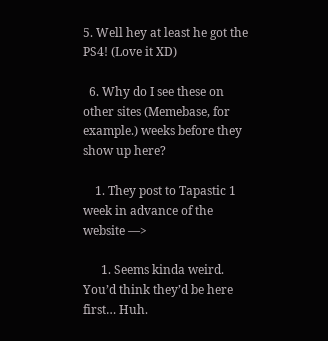5. Well hey at least he got the PS4! (Love it XD)

  6. Why do I see these on other sites (Memebase, for example.) weeks before they show up here?

    1. They post to Tapastic 1 week in advance of the website —>

      1. Seems kinda weird. You’d think they’d be here first… Huh.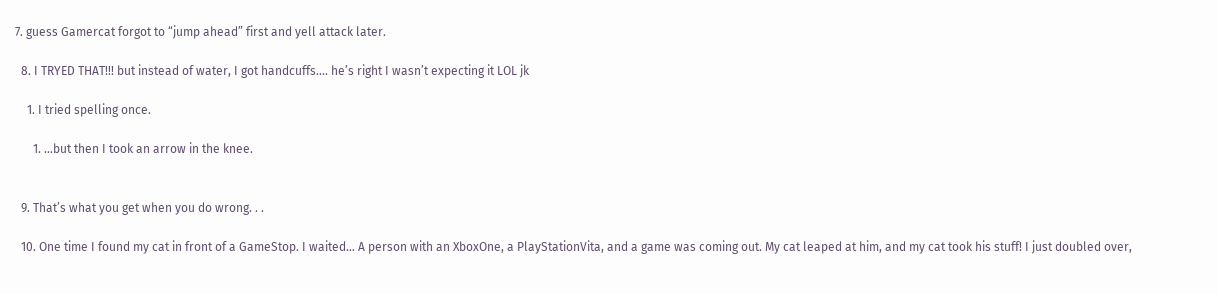7. guess Gamercat forgot to “jump ahead” first and yell attack later.

  8. I TRYED THAT!!! but instead of water, I got handcuffs…. he’s right I wasn’t expecting it LOL jk

    1. I tried spelling once.

      1. …but then I took an arrow in the knee.


  9. That’s what you get when you do wrong. . .

  10. One time I found my cat in front of a GameStop. I waited… A person with an XboxOne, a PlayStationVita, and a game was coming out. My cat leaped at him, and my cat took his stuff! I just doubled over,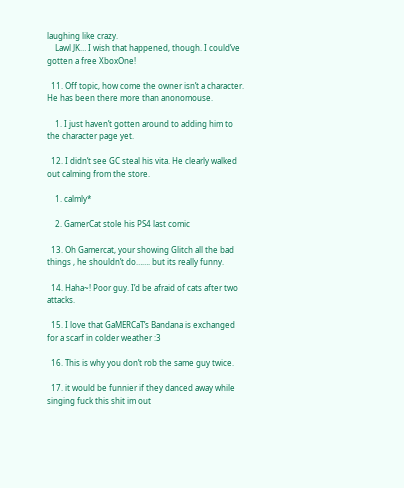laughing like crazy.
    Lawl JK… I wish that happened, though. I could’ve gotten a free XboxOne!

  11. Off topic, how come the owner isn’t a character. He has been there more than anonomouse.

    1. I just haven’t gotten around to adding him to the character page yet.

  12. I didn’t see GC steal his vita. He clearly walked out calming from the store.

    1. calmly*

    2. GamerCat stole his PS4 last comic

  13. Oh Gamercat, your showing Glitch all the bad things , he shouldn’t do……. but its really funny.

  14. Haha~! Poor guy. I’d be afraid of cats after two attacks.

  15. I love that GaMERCaT’s Bandana is exchanged for a scarf in colder weather :3

  16. This is why you don’t rob the same guy twice.

  17. it would be funnier if they danced away while singing fuck this shit im out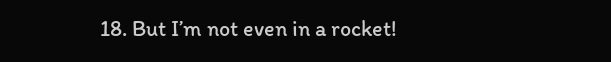18. But I’m not even in a rocket!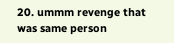20. ummm revenge that was same person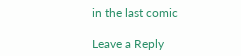in the last comic

Leave a Reply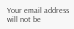Your email address will not be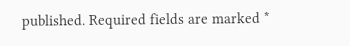published. Required fields are marked *